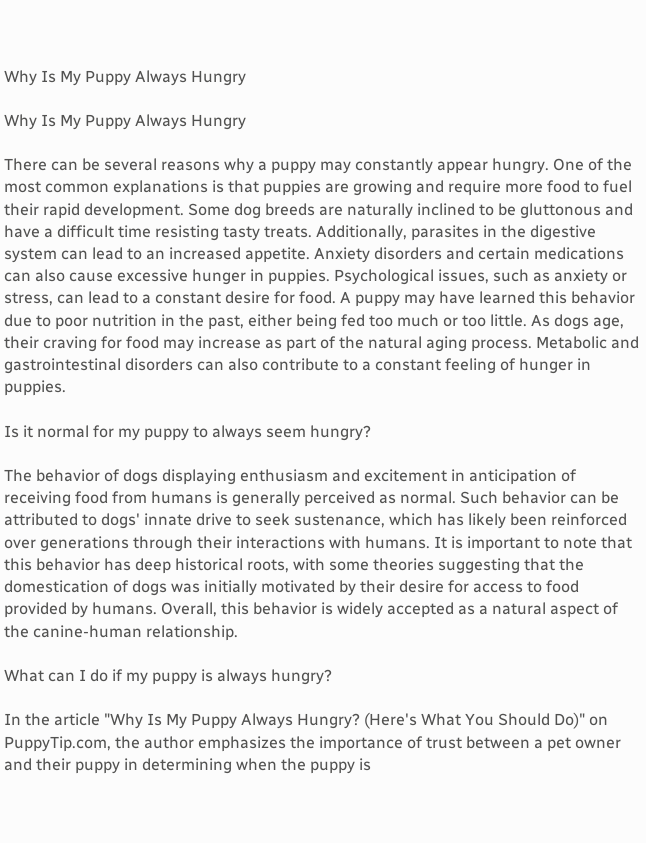Why Is My Puppy Always Hungry

Why Is My Puppy Always Hungry

There can be several reasons why a puppy may constantly appear hungry. One of the most common explanations is that puppies are growing and require more food to fuel their rapid development. Some dog breeds are naturally inclined to be gluttonous and have a difficult time resisting tasty treats. Additionally, parasites in the digestive system can lead to an increased appetite. Anxiety disorders and certain medications can also cause excessive hunger in puppies. Psychological issues, such as anxiety or stress, can lead to a constant desire for food. A puppy may have learned this behavior due to poor nutrition in the past, either being fed too much or too little. As dogs age, their craving for food may increase as part of the natural aging process. Metabolic and gastrointestinal disorders can also contribute to a constant feeling of hunger in puppies.

Is it normal for my puppy to always seem hungry?

The behavior of dogs displaying enthusiasm and excitement in anticipation of receiving food from humans is generally perceived as normal. Such behavior can be attributed to dogs' innate drive to seek sustenance, which has likely been reinforced over generations through their interactions with humans. It is important to note that this behavior has deep historical roots, with some theories suggesting that the domestication of dogs was initially motivated by their desire for access to food provided by humans. Overall, this behavior is widely accepted as a natural aspect of the canine-human relationship.

What can I do if my puppy is always hungry?

In the article "Why Is My Puppy Always Hungry? (Here's What You Should Do)" on PuppyTip.com, the author emphasizes the importance of trust between a pet owner and their puppy in determining when the puppy is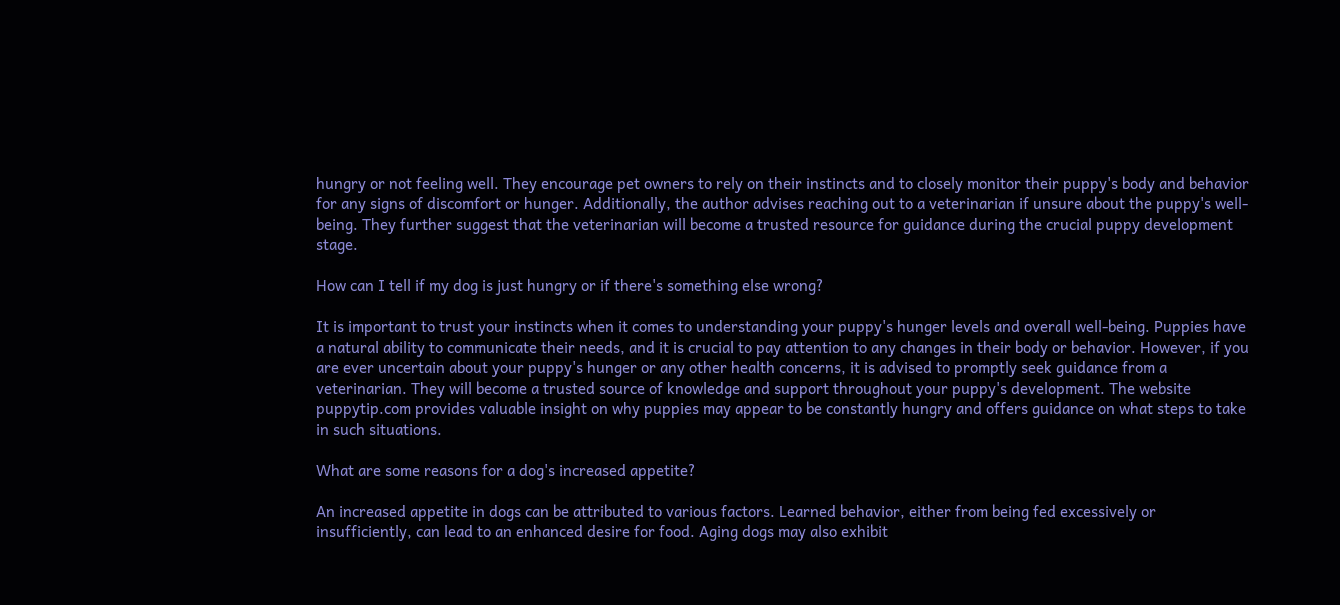hungry or not feeling well. They encourage pet owners to rely on their instincts and to closely monitor their puppy's body and behavior for any signs of discomfort or hunger. Additionally, the author advises reaching out to a veterinarian if unsure about the puppy's well-being. They further suggest that the veterinarian will become a trusted resource for guidance during the crucial puppy development stage.

How can I tell if my dog is just hungry or if there's something else wrong?

It is important to trust your instincts when it comes to understanding your puppy's hunger levels and overall well-being. Puppies have a natural ability to communicate their needs, and it is crucial to pay attention to any changes in their body or behavior. However, if you are ever uncertain about your puppy's hunger or any other health concerns, it is advised to promptly seek guidance from a veterinarian. They will become a trusted source of knowledge and support throughout your puppy's development. The website puppytip.com provides valuable insight on why puppies may appear to be constantly hungry and offers guidance on what steps to take in such situations.

What are some reasons for a dog's increased appetite?

An increased appetite in dogs can be attributed to various factors. Learned behavior, either from being fed excessively or insufficiently, can lead to an enhanced desire for food. Aging dogs may also exhibit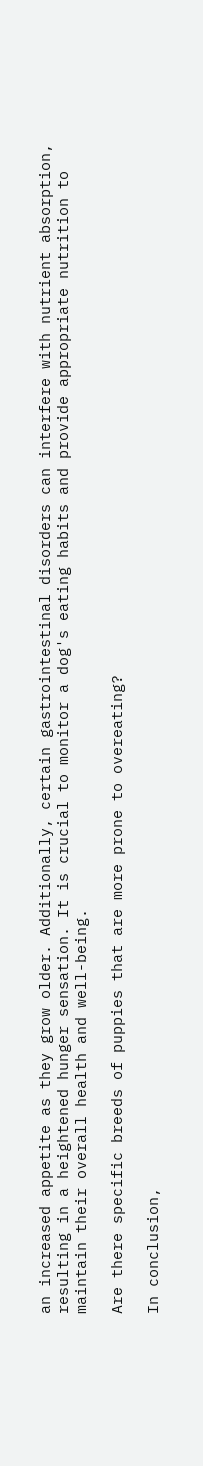an increased appetite as they grow older. Additionally, certain gastrointestinal disorders can interfere with nutrient absorption, resulting in a heightened hunger sensation. It is crucial to monitor a dog's eating habits and provide appropriate nutrition to maintain their overall health and well-being.

Are there specific breeds of puppies that are more prone to overeating?

In conclusion,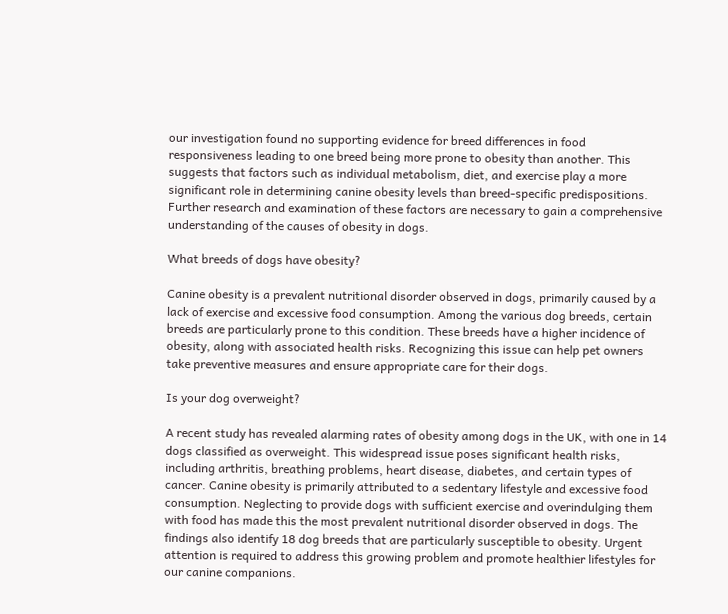our investigation found no supporting evidence for breed differences in food responsiveness leading to one breed being more prone to obesity than another. This suggests that factors such as individual metabolism, diet, and exercise play a more significant role in determining canine obesity levels than breed-specific predispositions. Further research and examination of these factors are necessary to gain a comprehensive understanding of the causes of obesity in dogs.

What breeds of dogs have obesity?

Canine obesity is a prevalent nutritional disorder observed in dogs, primarily caused by a lack of exercise and excessive food consumption. Among the various dog breeds, certain breeds are particularly prone to this condition. These breeds have a higher incidence of obesity, along with associated health risks. Recognizing this issue can help pet owners take preventive measures and ensure appropriate care for their dogs.

Is your dog overweight?

A recent study has revealed alarming rates of obesity among dogs in the UK, with one in 14 dogs classified as overweight. This widespread issue poses significant health risks, including arthritis, breathing problems, heart disease, diabetes, and certain types of cancer. Canine obesity is primarily attributed to a sedentary lifestyle and excessive food consumption. Neglecting to provide dogs with sufficient exercise and overindulging them with food has made this the most prevalent nutritional disorder observed in dogs. The findings also identify 18 dog breeds that are particularly susceptible to obesity. Urgent attention is required to address this growing problem and promote healthier lifestyles for our canine companions.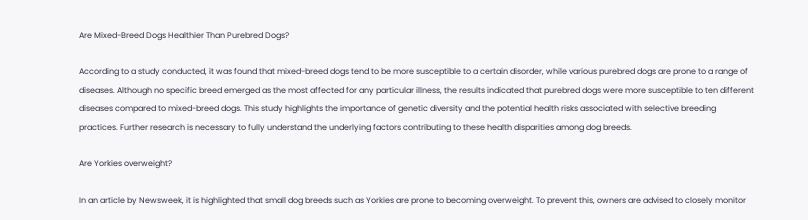Are Mixed-Breed Dogs Healthier Than Purebred Dogs?

According to a study conducted, it was found that mixed-breed dogs tend to be more susceptible to a certain disorder, while various purebred dogs are prone to a range of diseases. Although no specific breed emerged as the most affected for any particular illness, the results indicated that purebred dogs were more susceptible to ten different diseases compared to mixed-breed dogs. This study highlights the importance of genetic diversity and the potential health risks associated with selective breeding practices. Further research is necessary to fully understand the underlying factors contributing to these health disparities among dog breeds.

Are Yorkies overweight?

In an article by Newsweek, it is highlighted that small dog breeds such as Yorkies are prone to becoming overweight. To prevent this, owners are advised to closely monitor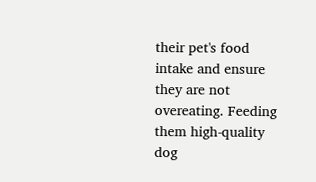their pet's food intake and ensure they are not overeating. Feeding them high-quality dog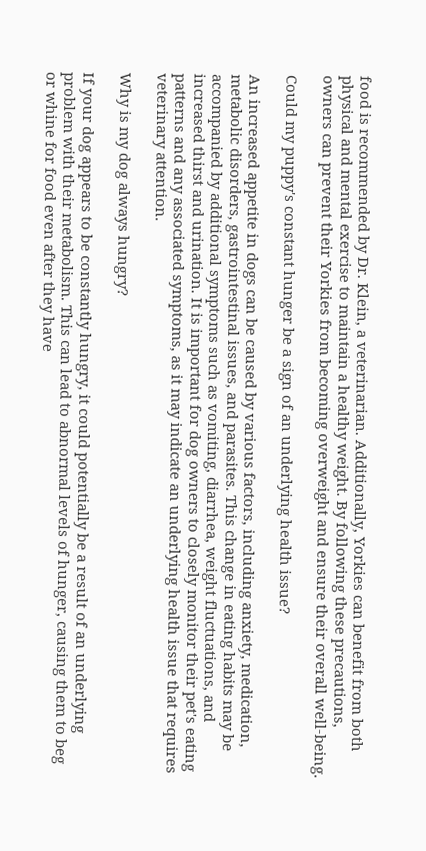food is recommended by Dr. Klein, a veterinarian. Additionally, Yorkies can benefit from both physical and mental exercise to maintain a healthy weight. By following these precautions, owners can prevent their Yorkies from becoming overweight and ensure their overall well-being.

Could my puppy's constant hunger be a sign of an underlying health issue?

An increased appetite in dogs can be caused by various factors, including anxiety, medication, metabolic disorders, gastrointestinal issues, and parasites. This change in eating habits may be accompanied by additional symptoms such as vomiting, diarrhea, weight fluctuations, and increased thirst and urination. It is important for dog owners to closely monitor their pet's eating patterns and any associated symptoms, as it may indicate an underlying health issue that requires veterinary attention.

Why is my dog always hungry?

If your dog appears to be constantly hungry, it could potentially be a result of an underlying problem with their metabolism. This can lead to abnormal levels of hunger, causing them to beg or whine for food even after they have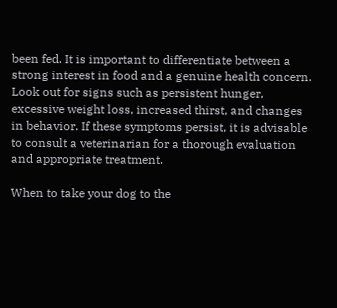been fed. It is important to differentiate between a strong interest in food and a genuine health concern. Look out for signs such as persistent hunger, excessive weight loss, increased thirst, and changes in behavior. If these symptoms persist, it is advisable to consult a veterinarian for a thorough evaluation and appropriate treatment.

When to take your dog to the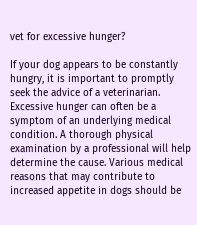vet for excessive hunger?

If your dog appears to be constantly hungry, it is important to promptly seek the advice of a veterinarian. Excessive hunger can often be a symptom of an underlying medical condition. A thorough physical examination by a professional will help determine the cause. Various medical reasons that may contribute to increased appetite in dogs should be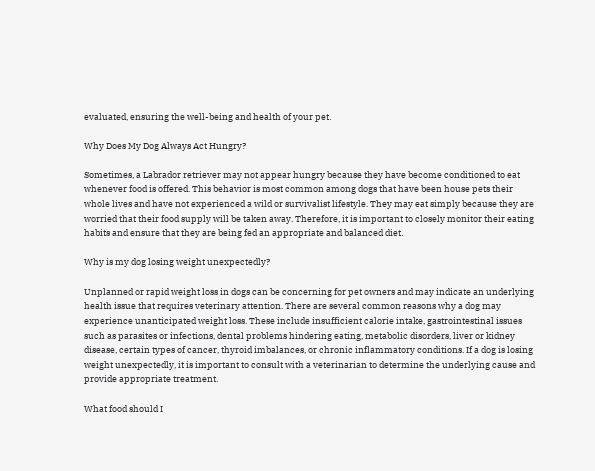evaluated, ensuring the well-being and health of your pet.

Why Does My Dog Always Act Hungry?

Sometimes, a Labrador retriever may not appear hungry because they have become conditioned to eat whenever food is offered. This behavior is most common among dogs that have been house pets their whole lives and have not experienced a wild or survivalist lifestyle. They may eat simply because they are worried that their food supply will be taken away. Therefore, it is important to closely monitor their eating habits and ensure that they are being fed an appropriate and balanced diet.

Why is my dog losing weight unexpectedly?

Unplanned or rapid weight loss in dogs can be concerning for pet owners and may indicate an underlying health issue that requires veterinary attention. There are several common reasons why a dog may experience unanticipated weight loss. These include insufficient calorie intake, gastrointestinal issues such as parasites or infections, dental problems hindering eating, metabolic disorders, liver or kidney disease, certain types of cancer, thyroid imbalances, or chronic inflammatory conditions. If a dog is losing weight unexpectedly, it is important to consult with a veterinarian to determine the underlying cause and provide appropriate treatment.

What food should I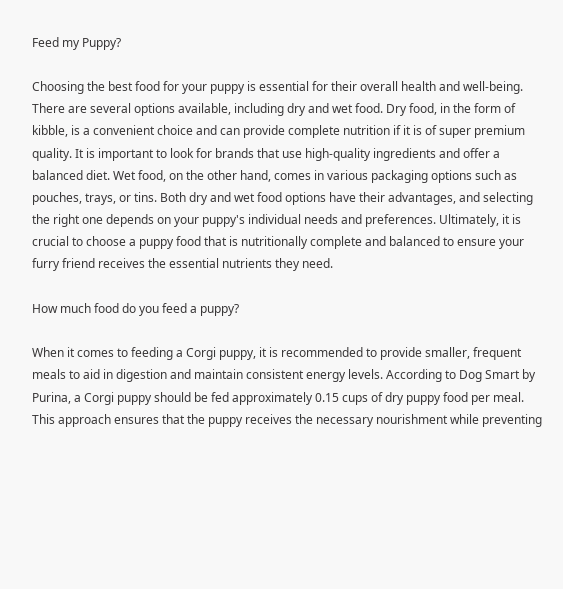Feed my Puppy?

Choosing the best food for your puppy is essential for their overall health and well-being. There are several options available, including dry and wet food. Dry food, in the form of kibble, is a convenient choice and can provide complete nutrition if it is of super premium quality. It is important to look for brands that use high-quality ingredients and offer a balanced diet. Wet food, on the other hand, comes in various packaging options such as pouches, trays, or tins. Both dry and wet food options have their advantages, and selecting the right one depends on your puppy's individual needs and preferences. Ultimately, it is crucial to choose a puppy food that is nutritionally complete and balanced to ensure your furry friend receives the essential nutrients they need.

How much food do you feed a puppy?

When it comes to feeding a Corgi puppy, it is recommended to provide smaller, frequent meals to aid in digestion and maintain consistent energy levels. According to Dog Smart by Purina, a Corgi puppy should be fed approximately 0.15 cups of dry puppy food per meal. This approach ensures that the puppy receives the necessary nourishment while preventing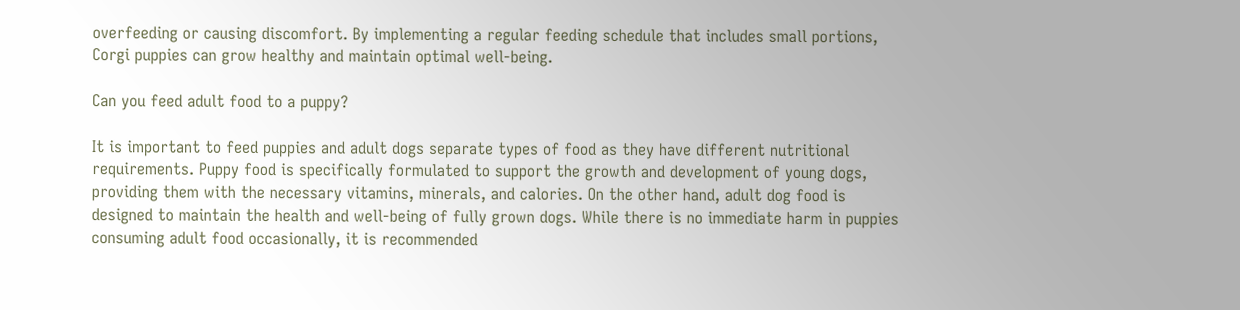overfeeding or causing discomfort. By implementing a regular feeding schedule that includes small portions, Corgi puppies can grow healthy and maintain optimal well-being.

Can you feed adult food to a puppy?

It is important to feed puppies and adult dogs separate types of food as they have different nutritional requirements. Puppy food is specifically formulated to support the growth and development of young dogs, providing them with the necessary vitamins, minerals, and calories. On the other hand, adult dog food is designed to maintain the health and well-being of fully grown dogs. While there is no immediate harm in puppies consuming adult food occasionally, it is recommended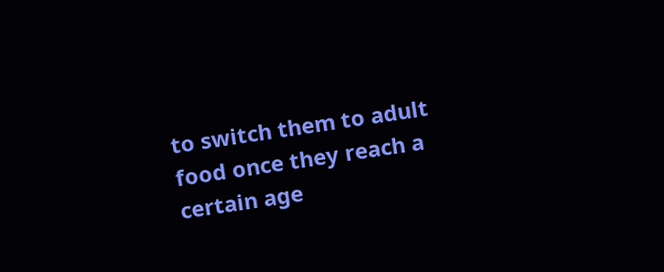to switch them to adult food once they reach a certain age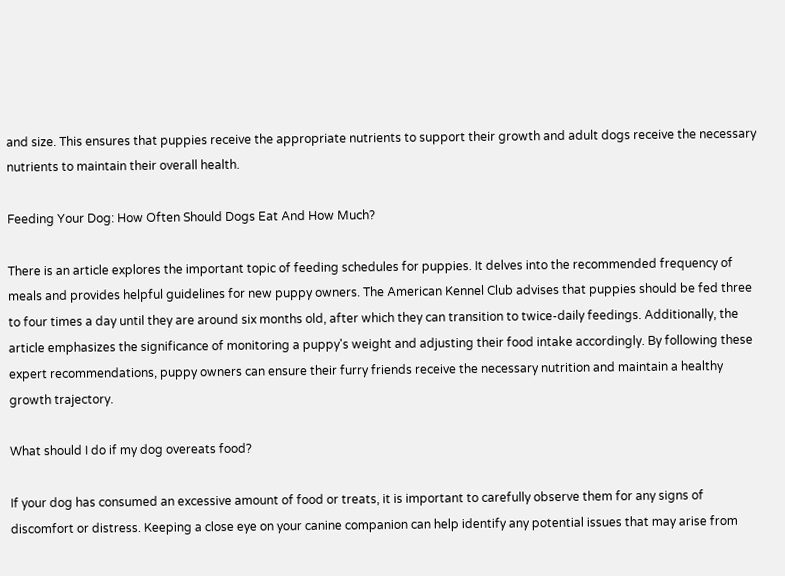and size. This ensures that puppies receive the appropriate nutrients to support their growth and adult dogs receive the necessary nutrients to maintain their overall health.

Feeding Your Dog: How Often Should Dogs Eat And How Much?

There is an article explores the important topic of feeding schedules for puppies. It delves into the recommended frequency of meals and provides helpful guidelines for new puppy owners. The American Kennel Club advises that puppies should be fed three to four times a day until they are around six months old, after which they can transition to twice-daily feedings. Additionally, the article emphasizes the significance of monitoring a puppy's weight and adjusting their food intake accordingly. By following these expert recommendations, puppy owners can ensure their furry friends receive the necessary nutrition and maintain a healthy growth trajectory.

What should I do if my dog overeats food?

If your dog has consumed an excessive amount of food or treats, it is important to carefully observe them for any signs of discomfort or distress. Keeping a close eye on your canine companion can help identify any potential issues that may arise from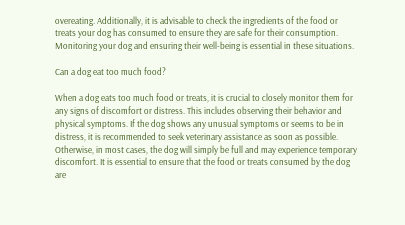overeating. Additionally, it is advisable to check the ingredients of the food or treats your dog has consumed to ensure they are safe for their consumption. Monitoring your dog and ensuring their well-being is essential in these situations.

Can a dog eat too much food?

When a dog eats too much food or treats, it is crucial to closely monitor them for any signs of discomfort or distress. This includes observing their behavior and physical symptoms. If the dog shows any unusual symptoms or seems to be in distress, it is recommended to seek veterinary assistance as soon as possible. Otherwise, in most cases, the dog will simply be full and may experience temporary discomfort. It is essential to ensure that the food or treats consumed by the dog are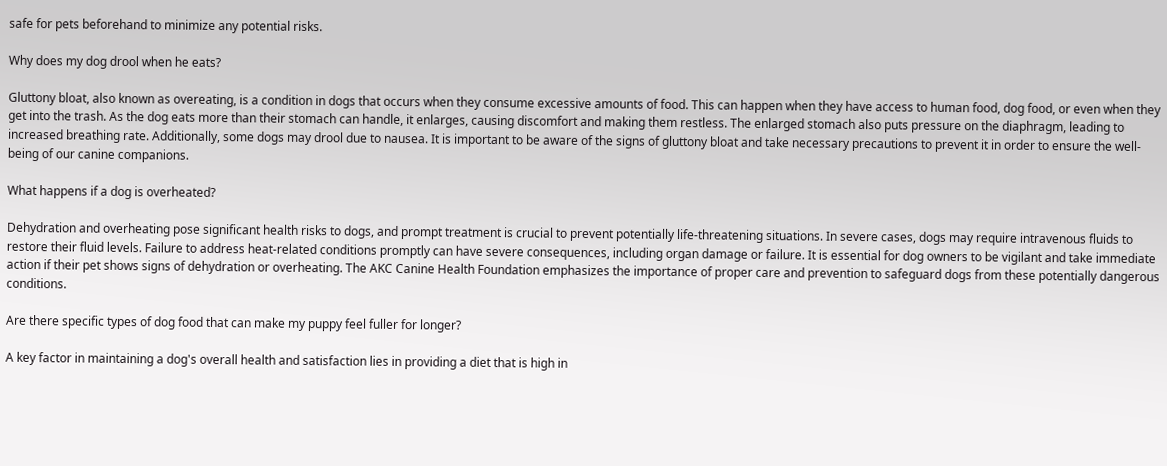safe for pets beforehand to minimize any potential risks.

Why does my dog drool when he eats?

Gluttony bloat, also known as overeating, is a condition in dogs that occurs when they consume excessive amounts of food. This can happen when they have access to human food, dog food, or even when they get into the trash. As the dog eats more than their stomach can handle, it enlarges, causing discomfort and making them restless. The enlarged stomach also puts pressure on the diaphragm, leading to increased breathing rate. Additionally, some dogs may drool due to nausea. It is important to be aware of the signs of gluttony bloat and take necessary precautions to prevent it in order to ensure the well-being of our canine companions.

What happens if a dog is overheated?

Dehydration and overheating pose significant health risks to dogs, and prompt treatment is crucial to prevent potentially life-threatening situations. In severe cases, dogs may require intravenous fluids to restore their fluid levels. Failure to address heat-related conditions promptly can have severe consequences, including organ damage or failure. It is essential for dog owners to be vigilant and take immediate action if their pet shows signs of dehydration or overheating. The AKC Canine Health Foundation emphasizes the importance of proper care and prevention to safeguard dogs from these potentially dangerous conditions.

Are there specific types of dog food that can make my puppy feel fuller for longer?

A key factor in maintaining a dog's overall health and satisfaction lies in providing a diet that is high in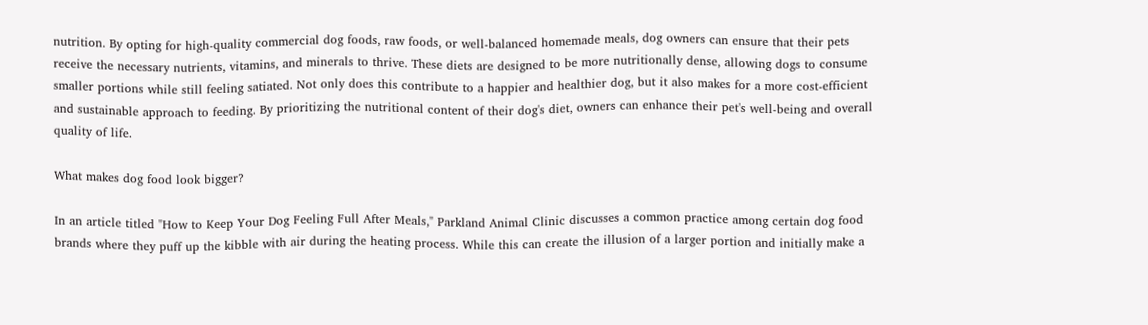nutrition. By opting for high-quality commercial dog foods, raw foods, or well-balanced homemade meals, dog owners can ensure that their pets receive the necessary nutrients, vitamins, and minerals to thrive. These diets are designed to be more nutritionally dense, allowing dogs to consume smaller portions while still feeling satiated. Not only does this contribute to a happier and healthier dog, but it also makes for a more cost-efficient and sustainable approach to feeding. By prioritizing the nutritional content of their dog's diet, owners can enhance their pet's well-being and overall quality of life.

What makes dog food look bigger?

In an article titled "How to Keep Your Dog Feeling Full After Meals," Parkland Animal Clinic discusses a common practice among certain dog food brands where they puff up the kibble with air during the heating process. While this can create the illusion of a larger portion and initially make a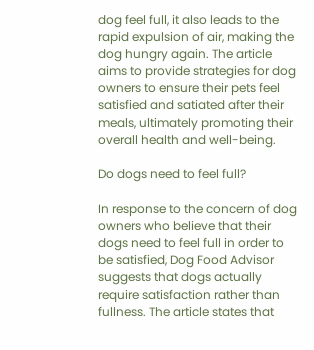dog feel full, it also leads to the rapid expulsion of air, making the dog hungry again. The article aims to provide strategies for dog owners to ensure their pets feel satisfied and satiated after their meals, ultimately promoting their overall health and well-being.

Do dogs need to feel full?

In response to the concern of dog owners who believe that their dogs need to feel full in order to be satisfied, Dog Food Advisor suggests that dogs actually require satisfaction rather than fullness. The article states that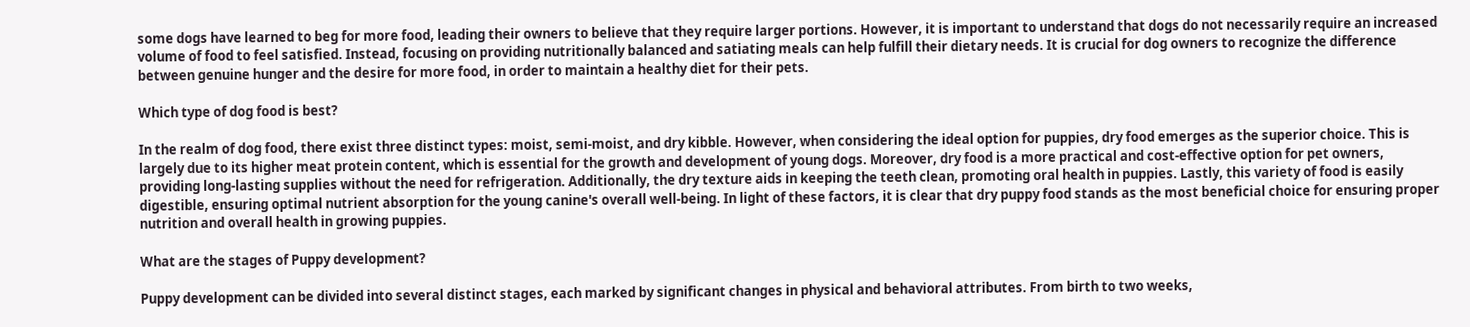some dogs have learned to beg for more food, leading their owners to believe that they require larger portions. However, it is important to understand that dogs do not necessarily require an increased volume of food to feel satisfied. Instead, focusing on providing nutritionally balanced and satiating meals can help fulfill their dietary needs. It is crucial for dog owners to recognize the difference between genuine hunger and the desire for more food, in order to maintain a healthy diet for their pets.

Which type of dog food is best?

In the realm of dog food, there exist three distinct types: moist, semi-moist, and dry kibble. However, when considering the ideal option for puppies, dry food emerges as the superior choice. This is largely due to its higher meat protein content, which is essential for the growth and development of young dogs. Moreover, dry food is a more practical and cost-effective option for pet owners, providing long-lasting supplies without the need for refrigeration. Additionally, the dry texture aids in keeping the teeth clean, promoting oral health in puppies. Lastly, this variety of food is easily digestible, ensuring optimal nutrient absorption for the young canine's overall well-being. In light of these factors, it is clear that dry puppy food stands as the most beneficial choice for ensuring proper nutrition and overall health in growing puppies.

What are the stages of Puppy development?

Puppy development can be divided into several distinct stages, each marked by significant changes in physical and behavioral attributes. From birth to two weeks,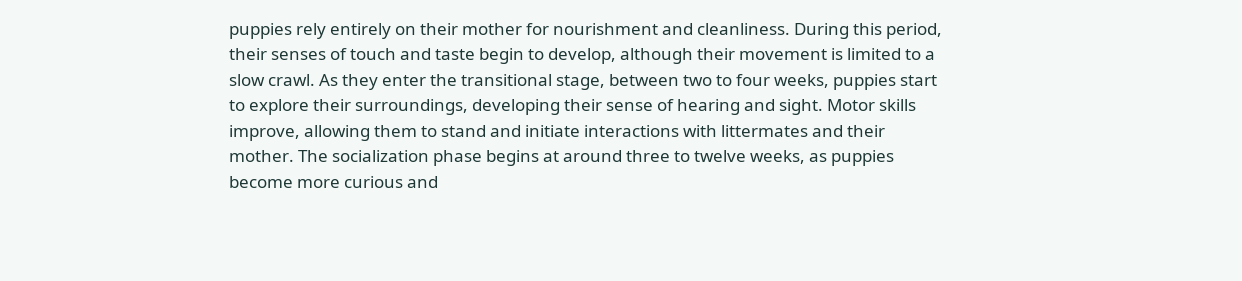puppies rely entirely on their mother for nourishment and cleanliness. During this period, their senses of touch and taste begin to develop, although their movement is limited to a slow crawl. As they enter the transitional stage, between two to four weeks, puppies start to explore their surroundings, developing their sense of hearing and sight. Motor skills improve, allowing them to stand and initiate interactions with littermates and their mother. The socialization phase begins at around three to twelve weeks, as puppies become more curious and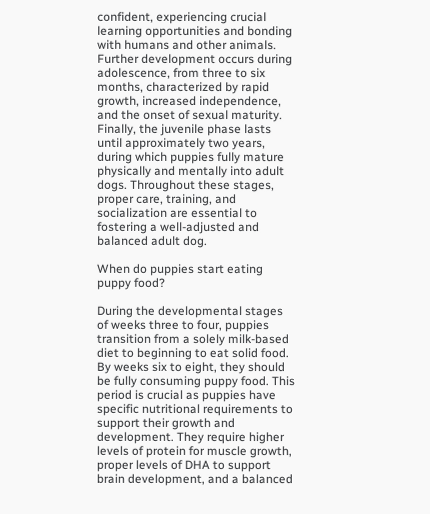confident, experiencing crucial learning opportunities and bonding with humans and other animals. Further development occurs during adolescence, from three to six months, characterized by rapid growth, increased independence, and the onset of sexual maturity. Finally, the juvenile phase lasts until approximately two years, during which puppies fully mature physically and mentally into adult dogs. Throughout these stages, proper care, training, and socialization are essential to fostering a well-adjusted and balanced adult dog.

When do puppies start eating puppy food?

During the developmental stages of weeks three to four, puppies transition from a solely milk-based diet to beginning to eat solid food. By weeks six to eight, they should be fully consuming puppy food. This period is crucial as puppies have specific nutritional requirements to support their growth and development. They require higher levels of protein for muscle growth, proper levels of DHA to support brain development, and a balanced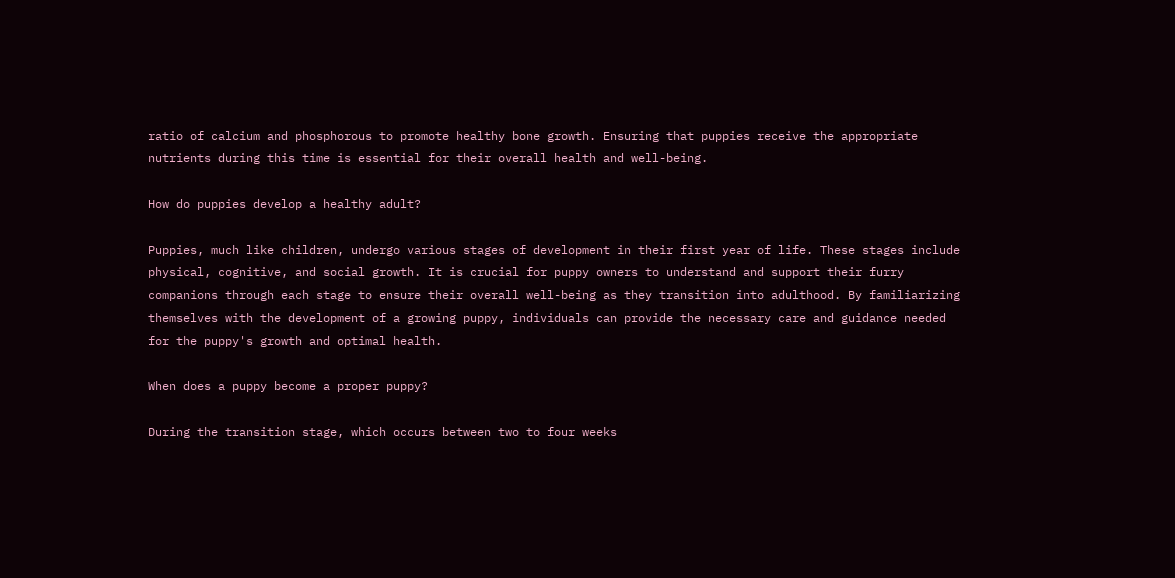ratio of calcium and phosphorous to promote healthy bone growth. Ensuring that puppies receive the appropriate nutrients during this time is essential for their overall health and well-being.

How do puppies develop a healthy adult?

Puppies, much like children, undergo various stages of development in their first year of life. These stages include physical, cognitive, and social growth. It is crucial for puppy owners to understand and support their furry companions through each stage to ensure their overall well-being as they transition into adulthood. By familiarizing themselves with the development of a growing puppy, individuals can provide the necessary care and guidance needed for the puppy's growth and optimal health.

When does a puppy become a proper puppy?

During the transition stage, which occurs between two to four weeks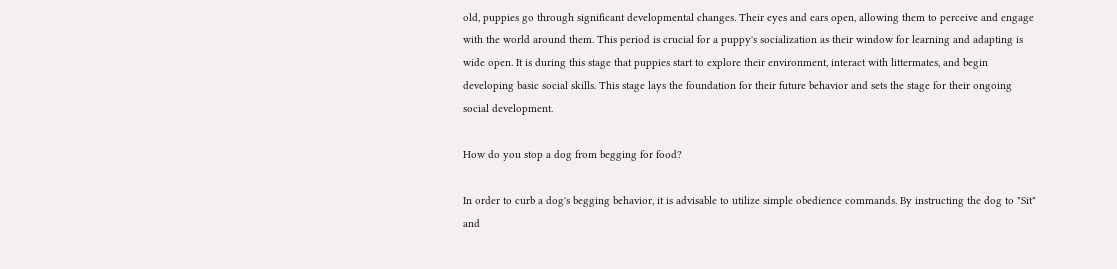old, puppies go through significant developmental changes. Their eyes and ears open, allowing them to perceive and engage with the world around them. This period is crucial for a puppy's socialization as their window for learning and adapting is wide open. It is during this stage that puppies start to explore their environment, interact with littermates, and begin developing basic social skills. This stage lays the foundation for their future behavior and sets the stage for their ongoing social development.

How do you stop a dog from begging for food?

In order to curb a dog's begging behavior, it is advisable to utilize simple obedience commands. By instructing the dog to "Sit" and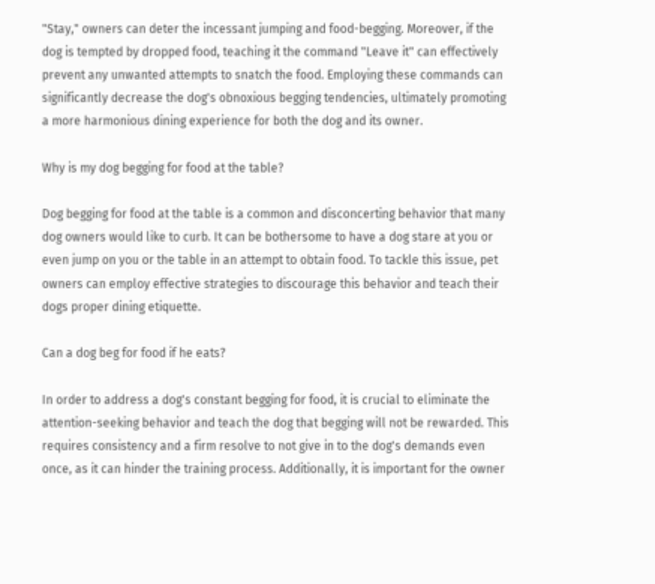"Stay," owners can deter the incessant jumping and food-begging. Moreover, if the dog is tempted by dropped food, teaching it the command "Leave it" can effectively prevent any unwanted attempts to snatch the food. Employing these commands can significantly decrease the dog's obnoxious begging tendencies, ultimately promoting a more harmonious dining experience for both the dog and its owner.

Why is my dog begging for food at the table?

Dog begging for food at the table is a common and disconcerting behavior that many dog owners would like to curb. It can be bothersome to have a dog stare at you or even jump on you or the table in an attempt to obtain food. To tackle this issue, pet owners can employ effective strategies to discourage this behavior and teach their dogs proper dining etiquette.

Can a dog beg for food if he eats?

In order to address a dog's constant begging for food, it is crucial to eliminate the attention-seeking behavior and teach the dog that begging will not be rewarded. This requires consistency and a firm resolve to not give in to the dog's demands even once, as it can hinder the training process. Additionally, it is important for the owner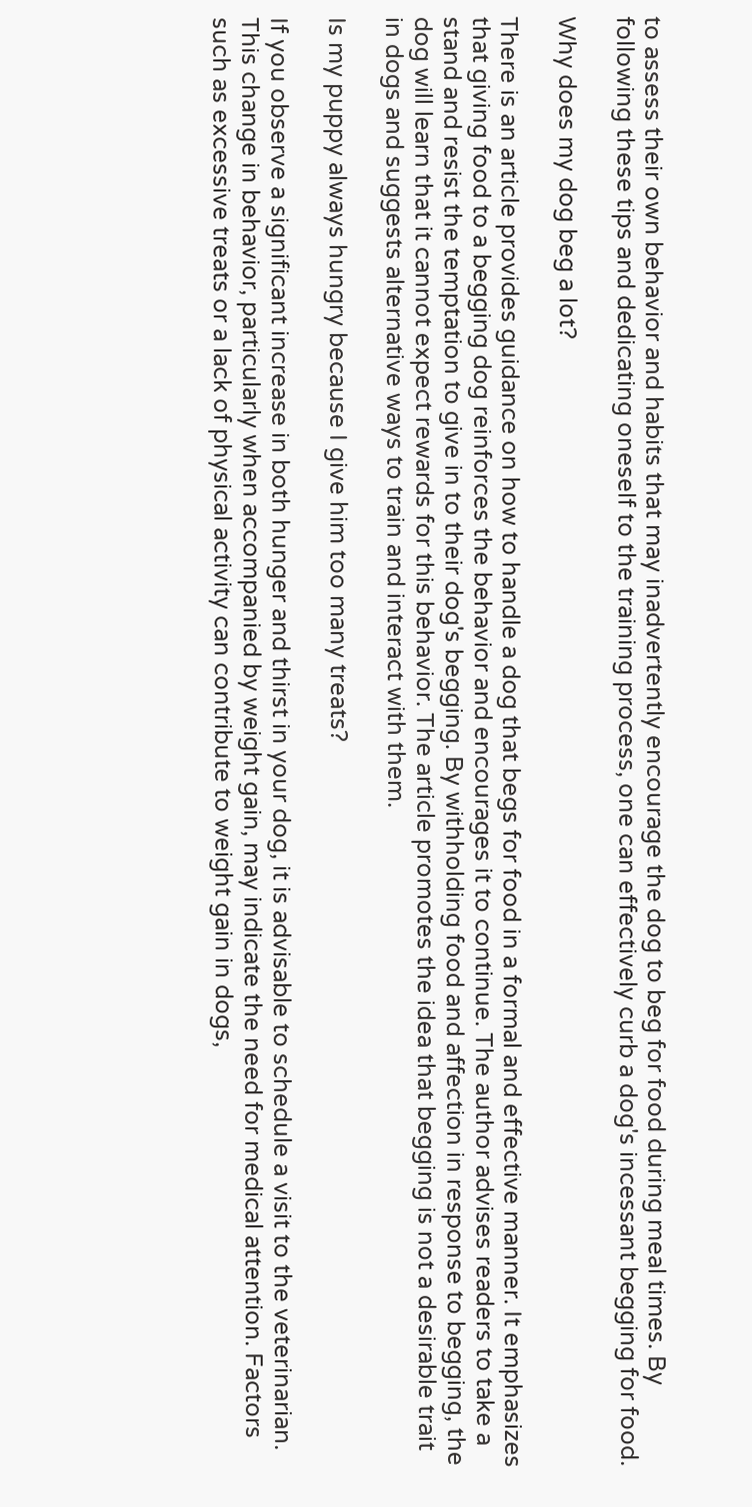to assess their own behavior and habits that may inadvertently encourage the dog to beg for food during meal times. By following these tips and dedicating oneself to the training process, one can effectively curb a dog's incessant begging for food.

Why does my dog beg a lot?

There is an article provides guidance on how to handle a dog that begs for food in a formal and effective manner. It emphasizes that giving food to a begging dog reinforces the behavior and encourages it to continue. The author advises readers to take a stand and resist the temptation to give in to their dog's begging. By withholding food and affection in response to begging, the dog will learn that it cannot expect rewards for this behavior. The article promotes the idea that begging is not a desirable trait in dogs and suggests alternative ways to train and interact with them.

Is my puppy always hungry because I give him too many treats?

If you observe a significant increase in both hunger and thirst in your dog, it is advisable to schedule a visit to the veterinarian. This change in behavior, particularly when accompanied by weight gain, may indicate the need for medical attention. Factors such as excessive treats or a lack of physical activity can contribute to weight gain in dogs,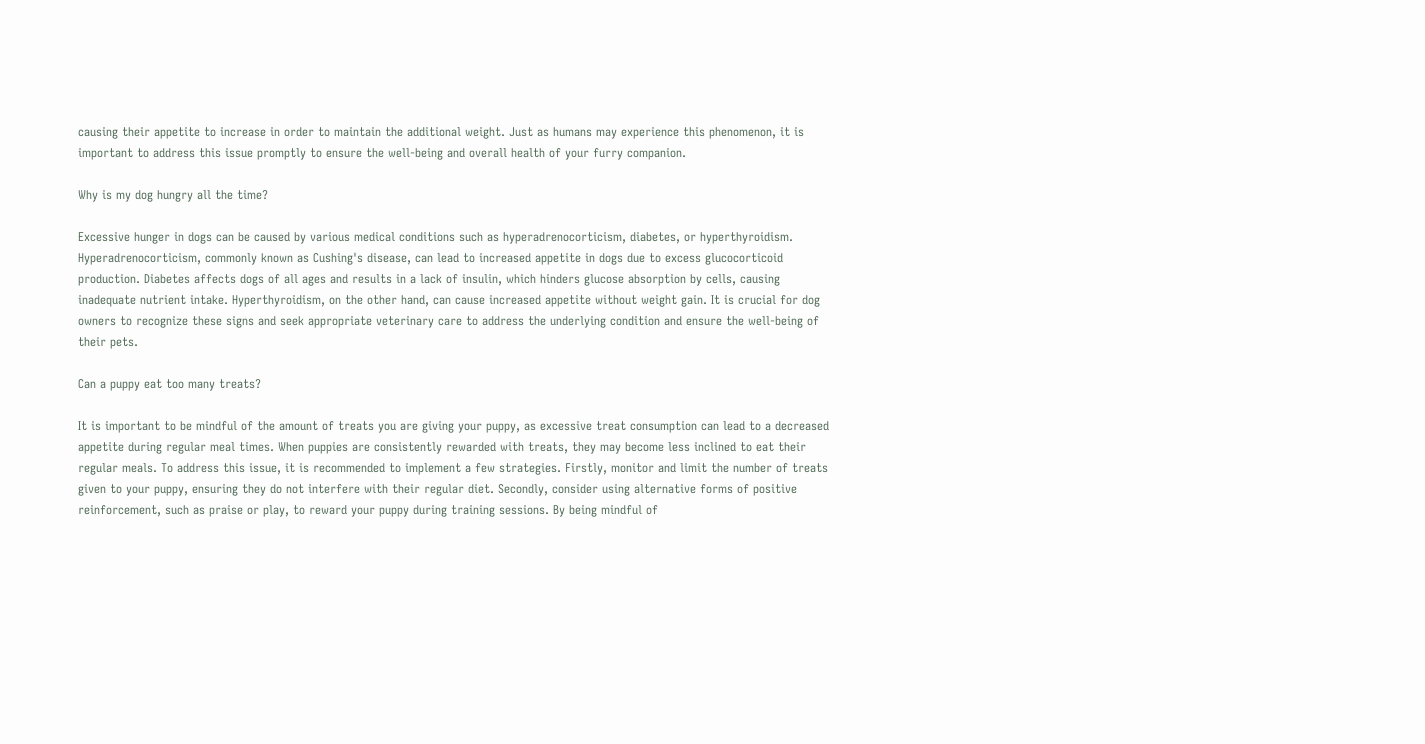causing their appetite to increase in order to maintain the additional weight. Just as humans may experience this phenomenon, it is important to address this issue promptly to ensure the well-being and overall health of your furry companion.

Why is my dog hungry all the time?

Excessive hunger in dogs can be caused by various medical conditions such as hyperadrenocorticism, diabetes, or hyperthyroidism. Hyperadrenocorticism, commonly known as Cushing's disease, can lead to increased appetite in dogs due to excess glucocorticoid production. Diabetes affects dogs of all ages and results in a lack of insulin, which hinders glucose absorption by cells, causing inadequate nutrient intake. Hyperthyroidism, on the other hand, can cause increased appetite without weight gain. It is crucial for dog owners to recognize these signs and seek appropriate veterinary care to address the underlying condition and ensure the well-being of their pets.

Can a puppy eat too many treats?

It is important to be mindful of the amount of treats you are giving your puppy, as excessive treat consumption can lead to a decreased appetite during regular meal times. When puppies are consistently rewarded with treats, they may become less inclined to eat their regular meals. To address this issue, it is recommended to implement a few strategies. Firstly, monitor and limit the number of treats given to your puppy, ensuring they do not interfere with their regular diet. Secondly, consider using alternative forms of positive reinforcement, such as praise or play, to reward your puppy during training sessions. By being mindful of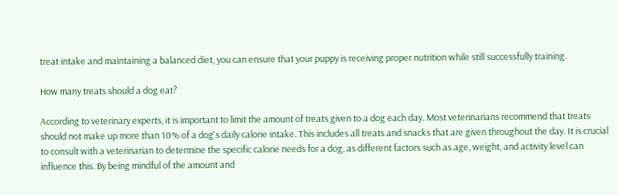treat intake and maintaining a balanced diet, you can ensure that your puppy is receiving proper nutrition while still successfully training.

How many treats should a dog eat?

According to veterinary experts, it is important to limit the amount of treats given to a dog each day. Most veterinarians recommend that treats should not make up more than 10% of a dog's daily calorie intake. This includes all treats and snacks that are given throughout the day. It is crucial to consult with a veterinarian to determine the specific calorie needs for a dog, as different factors such as age, weight, and activity level can influence this. By being mindful of the amount and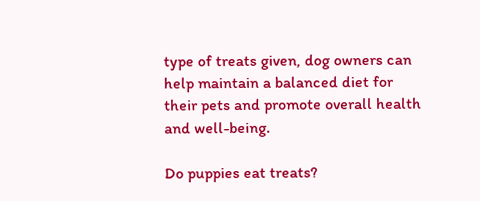type of treats given, dog owners can help maintain a balanced diet for their pets and promote overall health and well-being.

Do puppies eat treats?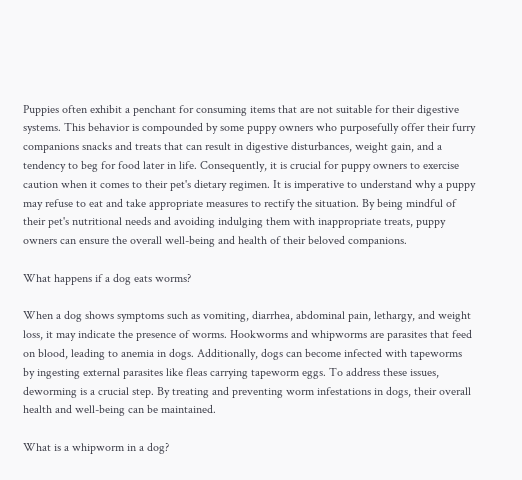Puppies often exhibit a penchant for consuming items that are not suitable for their digestive systems. This behavior is compounded by some puppy owners who purposefully offer their furry companions snacks and treats that can result in digestive disturbances, weight gain, and a tendency to beg for food later in life. Consequently, it is crucial for puppy owners to exercise caution when it comes to their pet's dietary regimen. It is imperative to understand why a puppy may refuse to eat and take appropriate measures to rectify the situation. By being mindful of their pet's nutritional needs and avoiding indulging them with inappropriate treats, puppy owners can ensure the overall well-being and health of their beloved companions.

What happens if a dog eats worms?

When a dog shows symptoms such as vomiting, diarrhea, abdominal pain, lethargy, and weight loss, it may indicate the presence of worms. Hookworms and whipworms are parasites that feed on blood, leading to anemia in dogs. Additionally, dogs can become infected with tapeworms by ingesting external parasites like fleas carrying tapeworm eggs. To address these issues, deworming is a crucial step. By treating and preventing worm infestations in dogs, their overall health and well-being can be maintained.

What is a whipworm in a dog?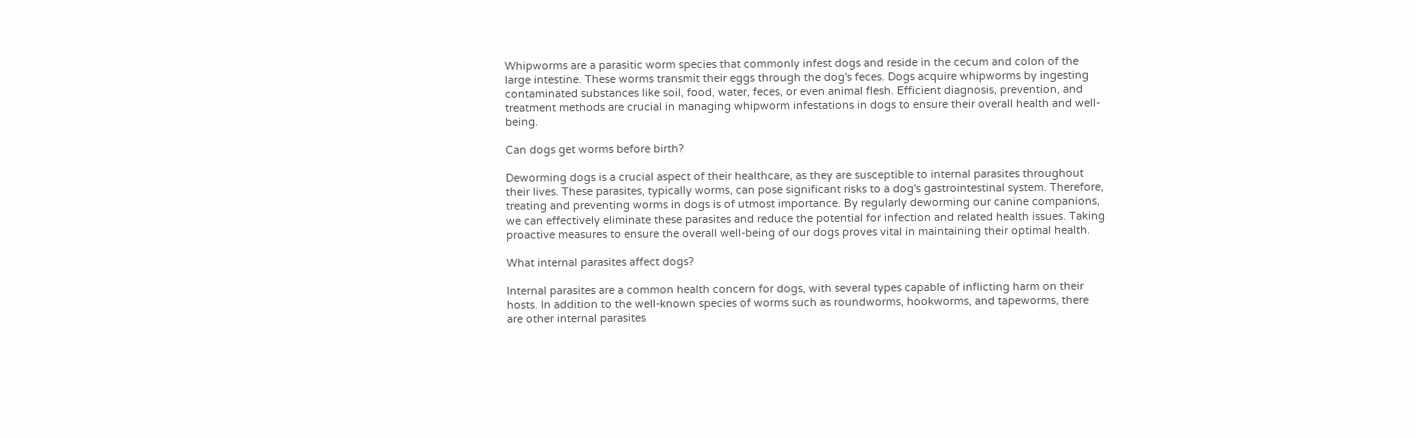Whipworms are a parasitic worm species that commonly infest dogs and reside in the cecum and colon of the large intestine. These worms transmit their eggs through the dog's feces. Dogs acquire whipworms by ingesting contaminated substances like soil, food, water, feces, or even animal flesh. Efficient diagnosis, prevention, and treatment methods are crucial in managing whipworm infestations in dogs to ensure their overall health and well-being.

Can dogs get worms before birth?

Deworming dogs is a crucial aspect of their healthcare, as they are susceptible to internal parasites throughout their lives. These parasites, typically worms, can pose significant risks to a dog's gastrointestinal system. Therefore, treating and preventing worms in dogs is of utmost importance. By regularly deworming our canine companions, we can effectively eliminate these parasites and reduce the potential for infection and related health issues. Taking proactive measures to ensure the overall well-being of our dogs proves vital in maintaining their optimal health.

What internal parasites affect dogs?

Internal parasites are a common health concern for dogs, with several types capable of inflicting harm on their hosts. In addition to the well-known species of worms such as roundworms, hookworms, and tapeworms, there are other internal parasites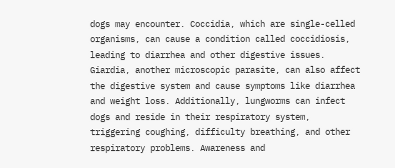dogs may encounter. Coccidia, which are single-celled organisms, can cause a condition called coccidiosis, leading to diarrhea and other digestive issues. Giardia, another microscopic parasite, can also affect the digestive system and cause symptoms like diarrhea and weight loss. Additionally, lungworms can infect dogs and reside in their respiratory system, triggering coughing, difficulty breathing, and other respiratory problems. Awareness and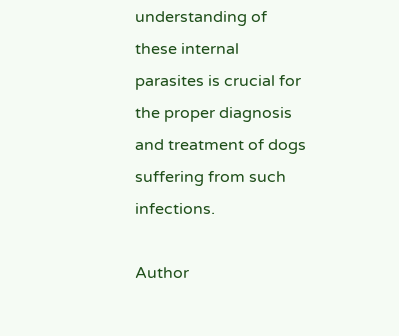understanding of these internal parasites is crucial for the proper diagnosis and treatment of dogs suffering from such infections.

Author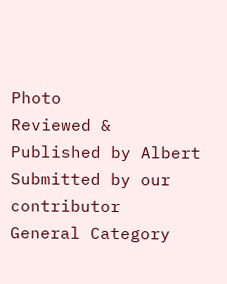Photo
Reviewed & Published by Albert
Submitted by our contributor
General Category